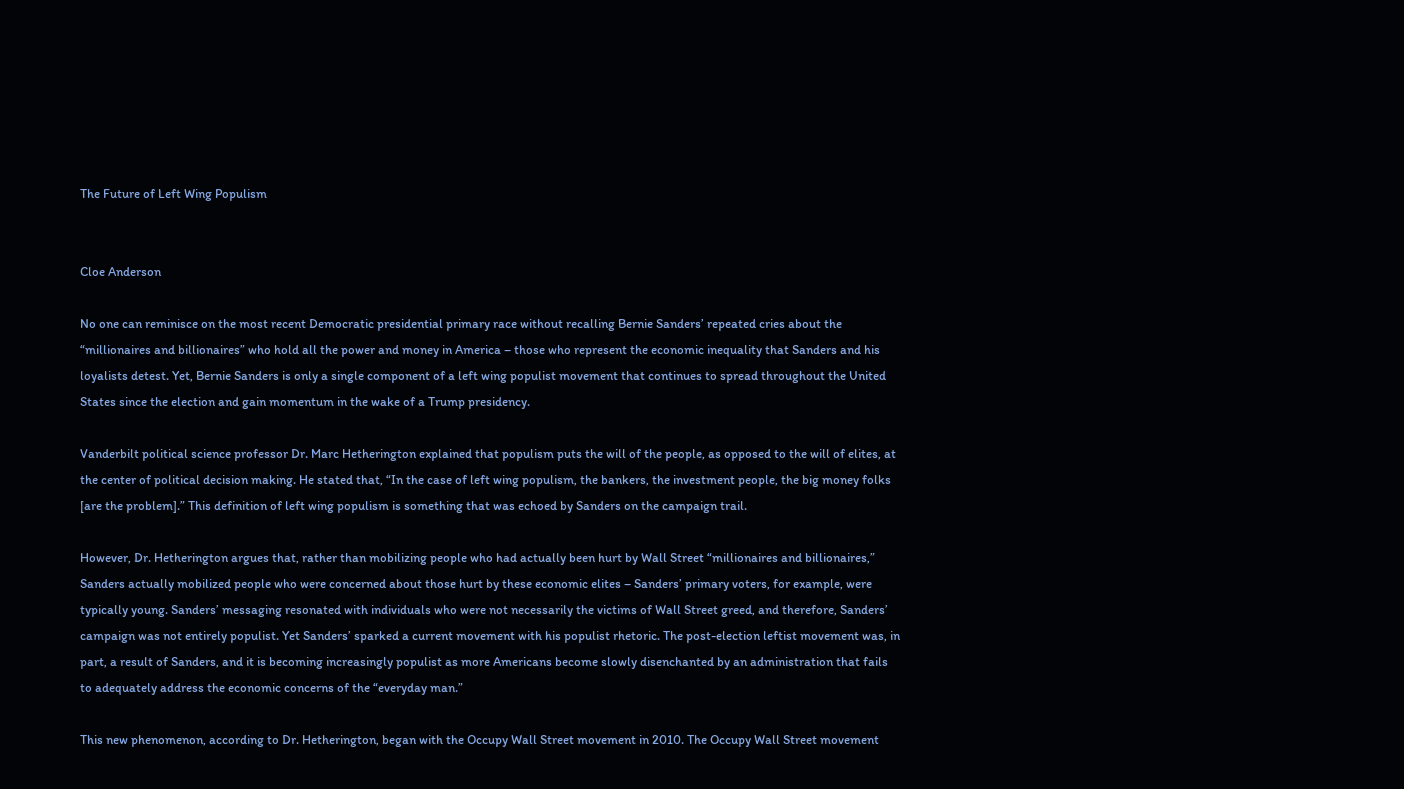The Future of Left Wing Populism


Cloe Anderson

No one can reminisce on the most recent Democratic presidential primary race without recalling Bernie Sanders’ repeated cries about the “millionaires and billionaires” who hold all the power and money in America – those who represent the economic inequality that Sanders and his loyalists detest. Yet, Bernie Sanders is only a single component of a left wing populist movement that continues to spread throughout the United States since the election and gain momentum in the wake of a Trump presidency.

Vanderbilt political science professor Dr. Marc Hetherington explained that populism puts the will of the people, as opposed to the will of elites, at the center of political decision making. He stated that, “In the case of left wing populism, the bankers, the investment people, the big money folks [are the problem].” This definition of left wing populism is something that was echoed by Sanders on the campaign trail.

However, Dr. Hetherington argues that, rather than mobilizing people who had actually been hurt by Wall Street “millionaires and billionaires,” Sanders actually mobilized people who were concerned about those hurt by these economic elites – Sanders’ primary voters, for example, were typically young. Sanders’ messaging resonated with individuals who were not necessarily the victims of Wall Street greed, and therefore, Sanders’ campaign was not entirely populist. Yet Sanders’ sparked a current movement with his populist rhetoric. The post-election leftist movement was, in part, a result of Sanders, and it is becoming increasingly populist as more Americans become slowly disenchanted by an administration that fails to adequately address the economic concerns of the “everyday man.”

This new phenomenon, according to Dr. Hetherington, began with the Occupy Wall Street movement in 2010. The Occupy Wall Street movement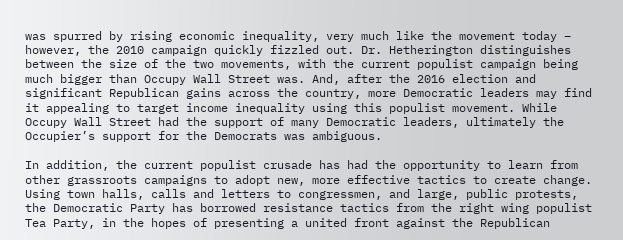was spurred by rising economic inequality, very much like the movement today – however, the 2010 campaign quickly fizzled out. Dr. Hetherington distinguishes between the size of the two movements, with the current populist campaign being much bigger than Occupy Wall Street was. And, after the 2016 election and significant Republican gains across the country, more Democratic leaders may find it appealing to target income inequality using this populist movement. While Occupy Wall Street had the support of many Democratic leaders, ultimately the Occupier’s support for the Democrats was ambiguous.

In addition, the current populist crusade has had the opportunity to learn from other grassroots campaigns to adopt new, more effective tactics to create change. Using town halls, calls and letters to congressmen, and large, public protests, the Democratic Party has borrowed resistance tactics from the right wing populist Tea Party, in the hopes of presenting a united front against the Republican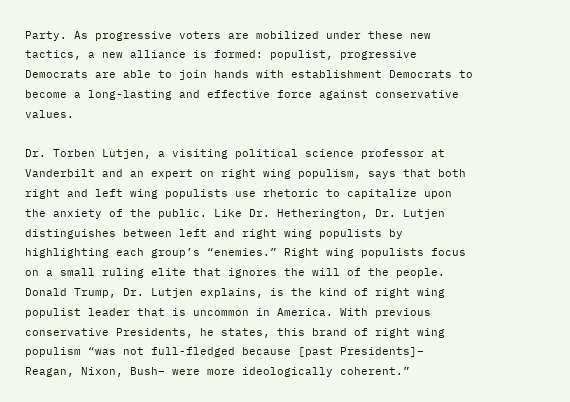Party. As progressive voters are mobilized under these new tactics, a new alliance is formed: populist, progressive Democrats are able to join hands with establishment Democrats to become a long-lasting and effective force against conservative values.

Dr. Torben Lutjen, a visiting political science professor at Vanderbilt and an expert on right wing populism, says that both right and left wing populists use rhetoric to capitalize upon the anxiety of the public. Like Dr. Hetherington, Dr. Lutjen distinguishes between left and right wing populists by highlighting each group’s “enemies.” Right wing populists focus on a small ruling elite that ignores the will of the people. Donald Trump, Dr. Lutjen explains, is the kind of right wing populist leader that is uncommon in America. With previous conservative Presidents, he states, this brand of right wing populism “was not full-fledged because [past Presidents]– Reagan, Nixon, Bush– were more ideologically coherent.”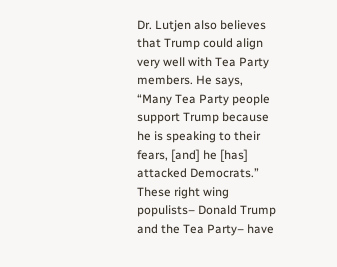Dr. Lutjen also believes that Trump could align very well with Tea Party members. He says, “Many Tea Party people support Trump because he is speaking to their fears, [and] he [has] attacked Democrats.” These right wing populists– Donald Trump and the Tea Party– have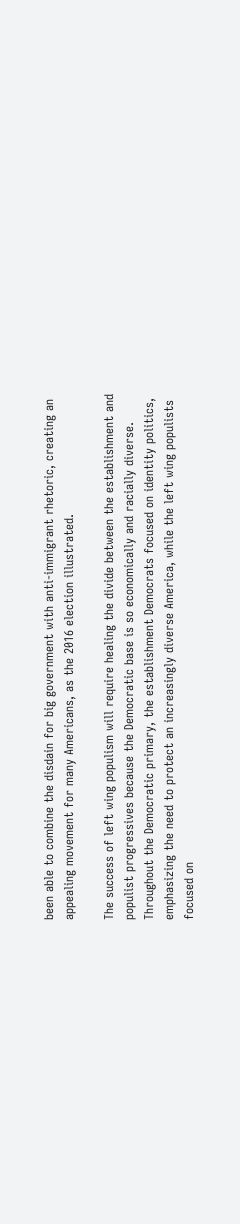been able to combine the disdain for big government with anti-immigrant rhetoric, creating an appealing movement for many Americans, as the 2016 election illustrated.

The success of left wing populism will require healing the divide between the establishment and populist progressives because the Democratic base is so economically and racially diverse. Throughout the Democratic primary, the establishment Democrats focused on identity politics, emphasizing the need to protect an increasingly diverse America, while the left wing populists focused on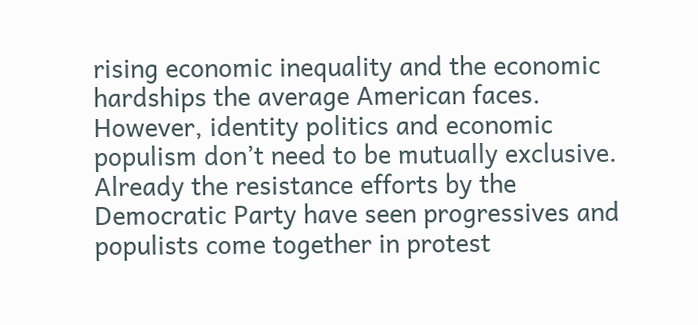rising economic inequality and the economic hardships the average American faces. However, identity politics and economic populism don’t need to be mutually exclusive. Already the resistance efforts by the Democratic Party have seen progressives and populists come together in protest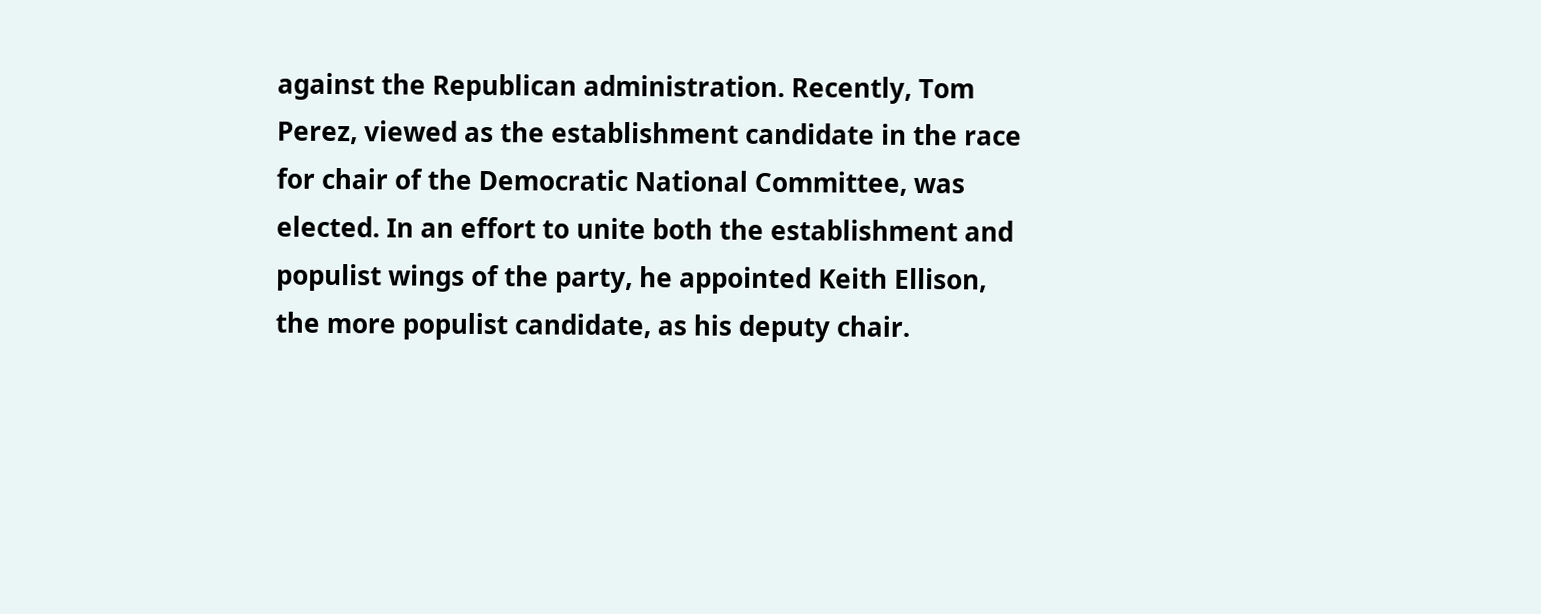against the Republican administration. Recently, Tom Perez, viewed as the establishment candidate in the race for chair of the Democratic National Committee, was elected. In an effort to unite both the establishment and populist wings of the party, he appointed Keith Ellison, the more populist candidate, as his deputy chair.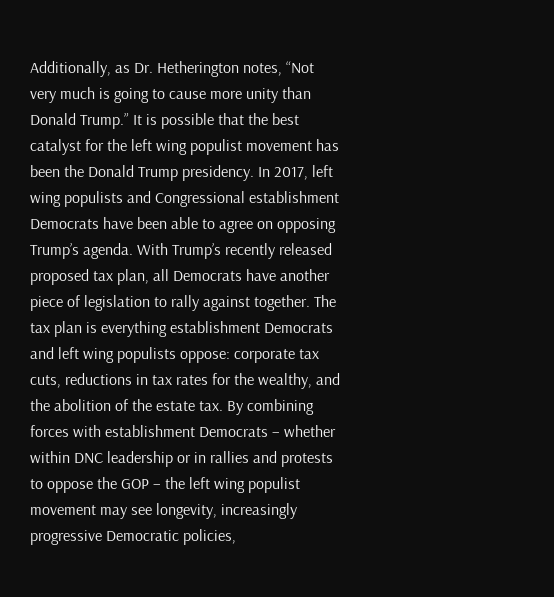Additionally, as Dr. Hetherington notes, “Not very much is going to cause more unity than Donald Trump.” It is possible that the best catalyst for the left wing populist movement has been the Donald Trump presidency. In 2017, left wing populists and Congressional establishment Democrats have been able to agree on opposing Trump’s agenda. With Trump’s recently released proposed tax plan, all Democrats have another piece of legislation to rally against together. The tax plan is everything establishment Democrats and left wing populists oppose: corporate tax cuts, reductions in tax rates for the wealthy, and the abolition of the estate tax. By combining forces with establishment Democrats – whether within DNC leadership or in rallies and protests to oppose the GOP – the left wing populist movement may see longevity, increasingly progressive Democratic policies,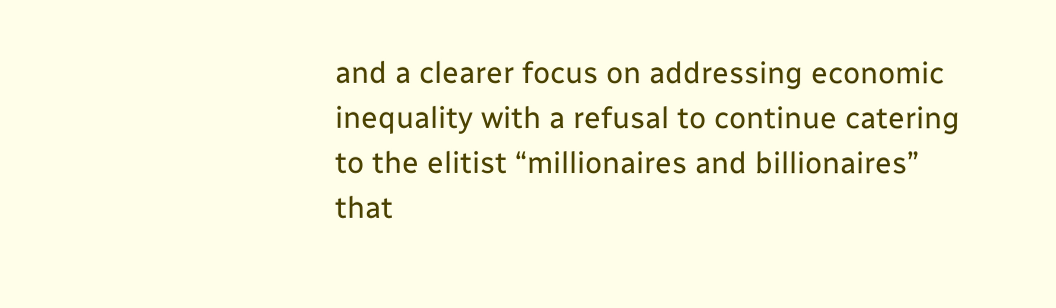and a clearer focus on addressing economic inequality with a refusal to continue catering to the elitist “millionaires and billionaires” that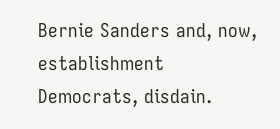Bernie Sanders and, now, establishment Democrats, disdain.